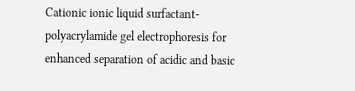Cationic ionic liquid surfactant-polyacrylamide gel electrophoresis for enhanced separation of acidic and basic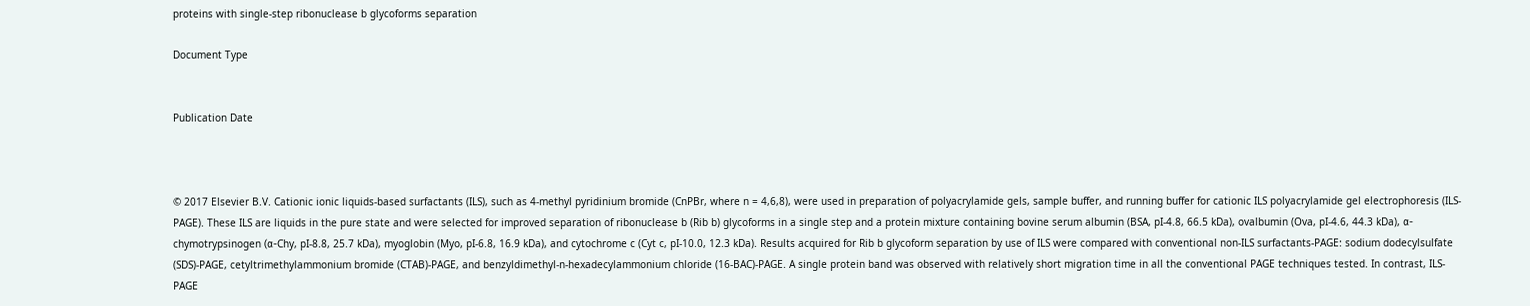proteins with single-step ribonuclease b glycoforms separation

Document Type


Publication Date



© 2017 Elsevier B.V. Cationic ionic liquids-based surfactants (ILS), such as 4-methyl pyridinium bromide (CnPBr, where n = 4,6,8), were used in preparation of polyacrylamide gels, sample buffer, and running buffer for cationic ILS polyacrylamide gel electrophoresis (ILS-PAGE). These ILS are liquids in the pure state and were selected for improved separation of ribonuclease b (Rib b) glycoforms in a single step and a protein mixture containing bovine serum albumin (BSA, pI-4.8, 66.5 kDa), ovalbumin (Ova, pI-4.6, 44.3 kDa), α-chymotrypsinogen (α-Chy, pI-8.8, 25.7 kDa), myoglobin (Myo, pI-6.8, 16.9 kDa), and cytochrome c (Cyt c, pI-10.0, 12.3 kDa). Results acquired for Rib b glycoform separation by use of ILS were compared with conventional non-ILS surfactants-PAGE: sodium dodecylsulfate (SDS)-PAGE, cetyltrimethylammonium bromide (CTAB)-PAGE, and benzyldimethyl-n-hexadecylammonium chloride (16-BAC)-PAGE. A single protein band was observed with relatively short migration time in all the conventional PAGE techniques tested. In contrast, ILS-PAGE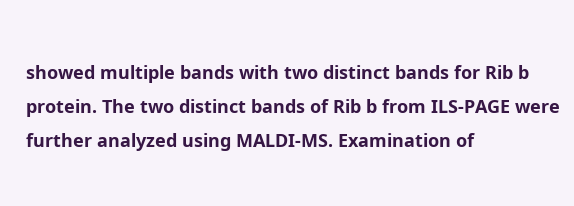showed multiple bands with two distinct bands for Rib b protein. The two distinct bands of Rib b from ILS-PAGE were further analyzed using MALDI-MS. Examination of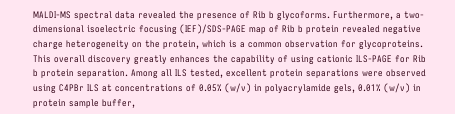MALDI-MS spectral data revealed the presence of Rib b glycoforms. Furthermore, a two-dimensional isoelectric focusing (IEF)/SDS-PAGE map of Rib b protein revealed negative charge heterogeneity on the protein, which is a common observation for glycoproteins. This overall discovery greatly enhances the capability of using cationic ILS-PAGE for Rib b protein separation. Among all ILS tested, excellent protein separations were observed using C4PBr ILS at concentrations of 0.05% (w/v) in polyacrylamide gels, 0.01% (w/v) in protein sample buffer,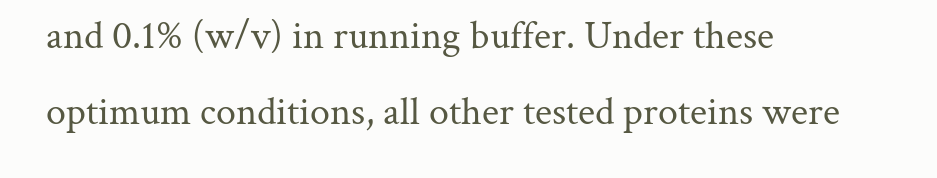and 0.1% (w/v) in running buffer. Under these optimum conditions, all other tested proteins were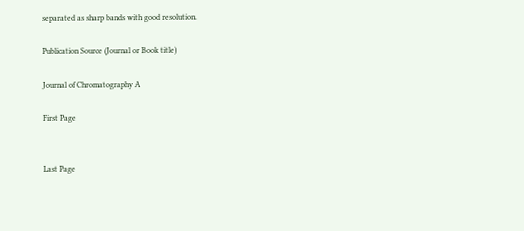separated as sharp bands with good resolution.

Publication Source (Journal or Book title)

Journal of Chromatography A

First Page


Last Page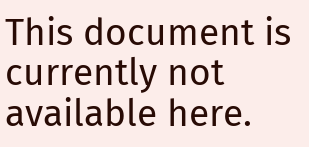This document is currently not available here.